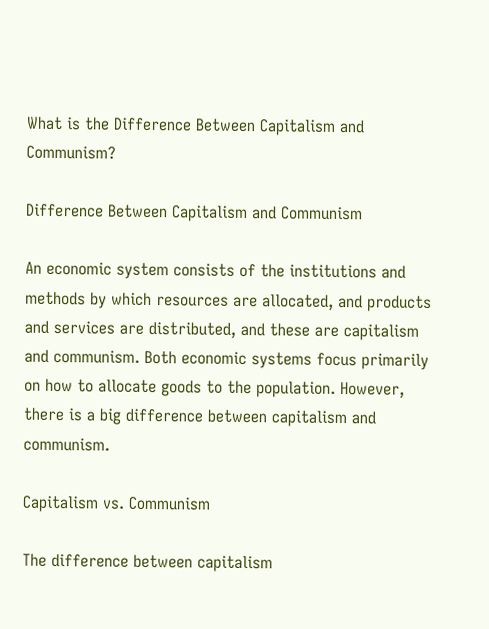What is the Difference Between Capitalism and Communism?

Difference Between Capitalism and Communism

An economic system consists of the institutions and methods by which resources are allocated, and products and services are distributed, and these are capitalism and communism. Both economic systems focus primarily on how to allocate goods to the population. However, there is a big difference between capitalism and communism.

Capitalism vs. Communism

The difference between capitalism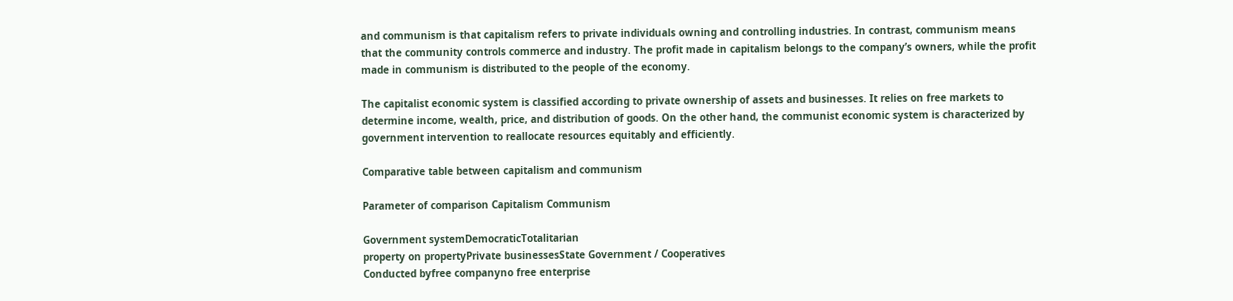and communism is that capitalism refers to private individuals owning and controlling industries. In contrast, communism means that the community controls commerce and industry. The profit made in capitalism belongs to the company’s owners, while the profit made in communism is distributed to the people of the economy.

The capitalist economic system is classified according to private ownership of assets and businesses. It relies on free markets to determine income, wealth, price, and distribution of goods. On the other hand, the communist economic system is characterized by government intervention to reallocate resources equitably and efficiently.

Comparative table between capitalism and communism

Parameter of comparison Capitalism Communism

Government systemDemocraticTotalitarian
property on propertyPrivate businessesState Government / Cooperatives
Conducted byfree companyno free enterprise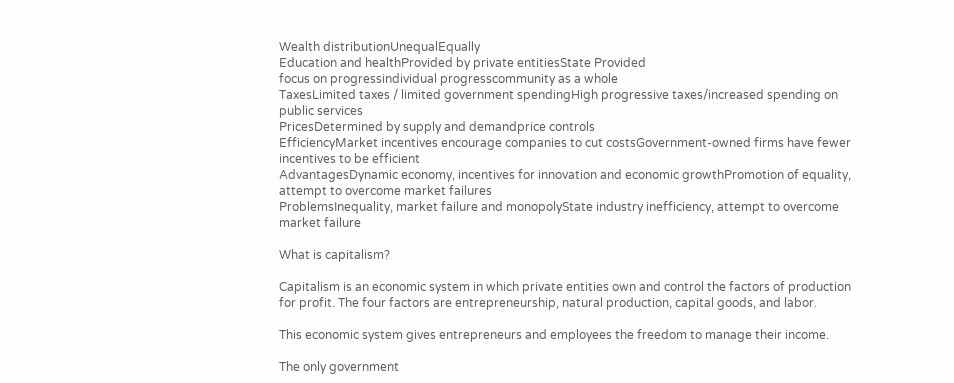Wealth distributionUnequalEqually
Education and healthProvided by private entitiesState Provided
focus on progressindividual progresscommunity as a whole
TaxesLimited taxes / limited government spendingHigh progressive taxes/increased spending on public services
PricesDetermined by supply and demandprice controls
EfficiencyMarket incentives encourage companies to cut costsGovernment-owned firms have fewer incentives to be efficient
AdvantagesDynamic economy, incentives for innovation and economic growthPromotion of equality, attempt to overcome market failures
ProblemsInequality, market failure and monopolyState industry inefficiency, attempt to overcome market failure

What is capitalism?

Capitalism is an economic system in which private entities own and control the factors of production for profit. The four factors are entrepreneurship, natural production, capital goods, and labor.

This economic system gives entrepreneurs and employees the freedom to manage their income.

The only government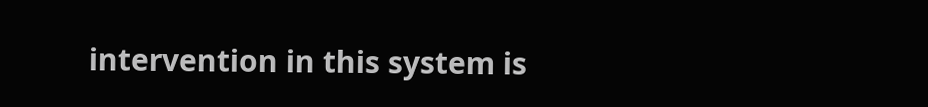intervention in this system is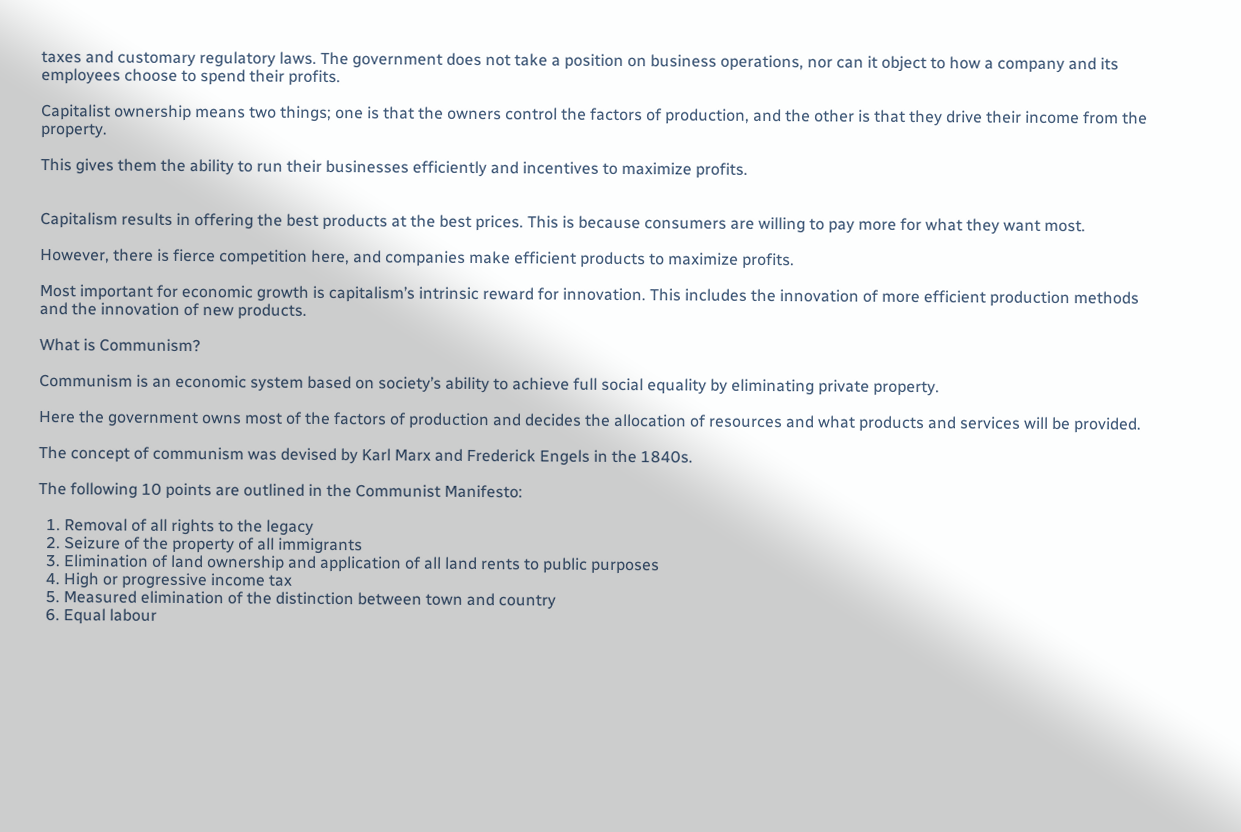taxes and customary regulatory laws. The government does not take a position on business operations, nor can it object to how a company and its employees choose to spend their profits.

Capitalist ownership means two things; one is that the owners control the factors of production, and the other is that they drive their income from the property.

This gives them the ability to run their businesses efficiently and incentives to maximize profits.


Capitalism results in offering the best products at the best prices. This is because consumers are willing to pay more for what they want most.

However, there is fierce competition here, and companies make efficient products to maximize profits.

Most important for economic growth is capitalism’s intrinsic reward for innovation. This includes the innovation of more efficient production methods and the innovation of new products.

What is Communism?

Communism is an economic system based on society’s ability to achieve full social equality by eliminating private property.

Here the government owns most of the factors of production and decides the allocation of resources and what products and services will be provided.

The concept of communism was devised by Karl Marx and Frederick Engels in the 1840s.

The following 10 points are outlined in the Communist Manifesto:

  1. Removal of all rights to the legacy
  2. Seizure of the property of all immigrants
  3. Elimination of land ownership and application of all land rents to public purposes
  4. High or progressive income tax
  5. Measured elimination of the distinction between town and country
  6. Equal labour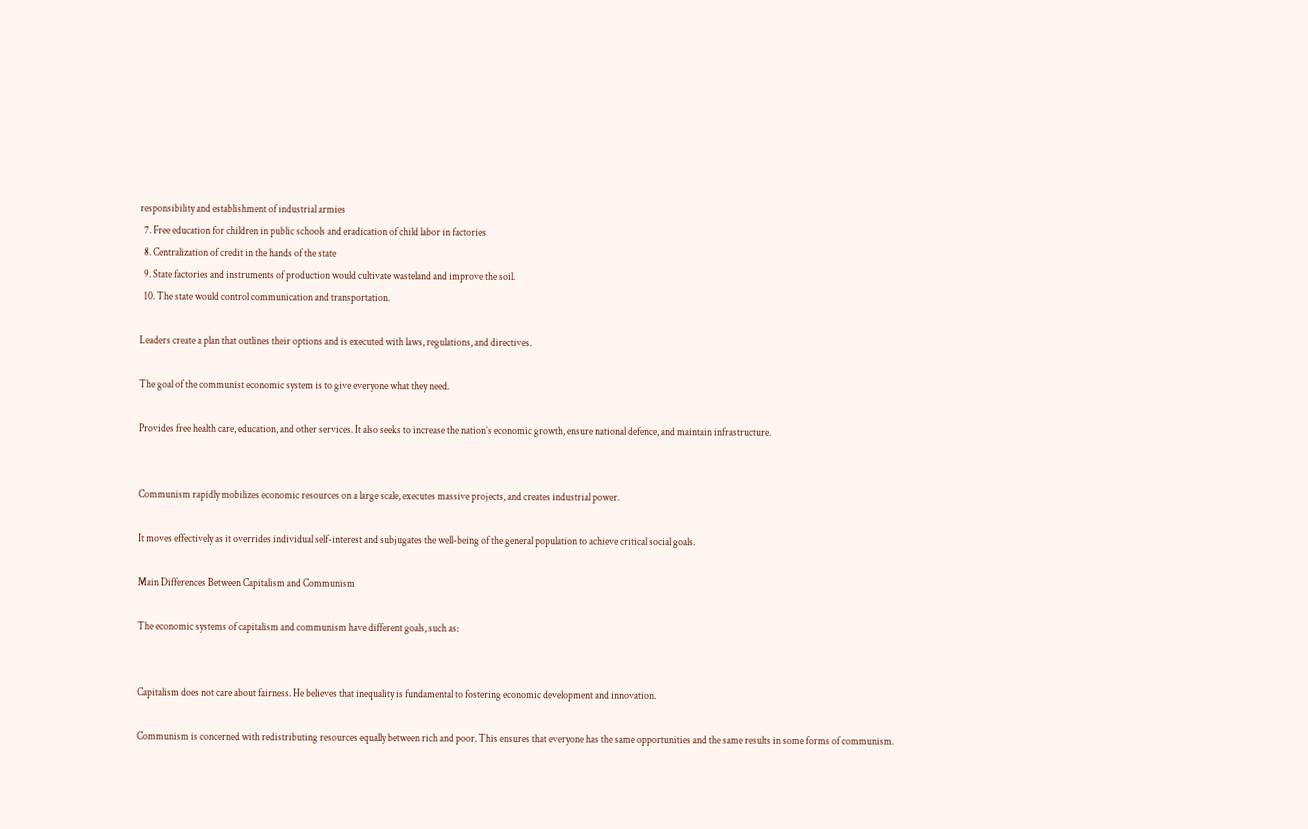responsibility and establishment of industrial armies
  7. Free education for children in public schools and eradication of child labor in factories
  8. Centralization of credit in the hands of the state
  9. State factories and instruments of production would cultivate wasteland and improve the soil.
  10. The state would control communication and transportation.

Leaders create a plan that outlines their options and is executed with laws, regulations, and directives.

The goal of the communist economic system is to give everyone what they need.

Provides free health care, education, and other services. It also seeks to increase the nation’s economic growth, ensure national defence, and maintain infrastructure.


Communism rapidly mobilizes economic resources on a large scale, executes massive projects, and creates industrial power.

It moves effectively as it overrides individual self-interest and subjugates the well-being of the general population to achieve critical social goals.

Main Differences Between Capitalism and Communism

The economic systems of capitalism and communism have different goals, such as:


Capitalism does not care about fairness. He believes that inequality is fundamental to fostering economic development and innovation.

Communism is concerned with redistributing resources equally between rich and poor. This ensures that everyone has the same opportunities and the same results in some forms of communism.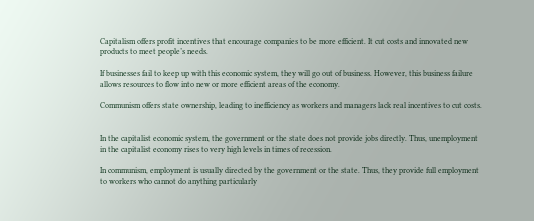Capitalism offers profit incentives that encourage companies to be more efficient. It cut costs and innovated new products to meet people’s needs.

If businesses fail to keep up with this economic system, they will go out of business. However, this business failure allows resources to flow into new or more efficient areas of the economy.

Communism offers state ownership, leading to inefficiency as workers and managers lack real incentives to cut costs.


In the capitalist economic system, the government or the state does not provide jobs directly. Thus, unemployment in the capitalist economy rises to very high levels in times of recession.

In communism, employment is usually directed by the government or the state. Thus, they provide full employment to workers who cannot do anything particularly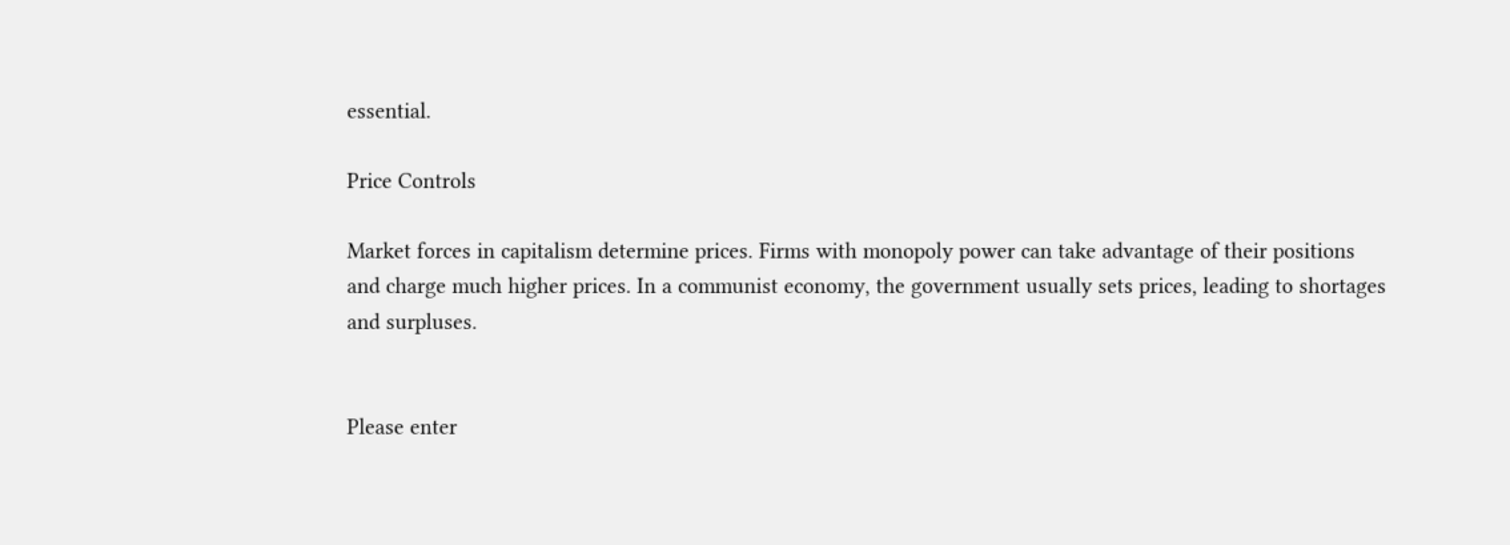essential.

Price Controls

Market forces in capitalism determine prices. Firms with monopoly power can take advantage of their positions and charge much higher prices. In a communist economy, the government usually sets prices, leading to shortages and surpluses.


Please enter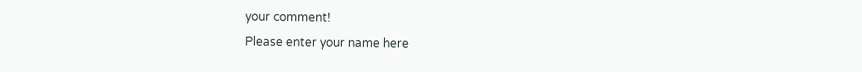your comment!
Please enter your name here